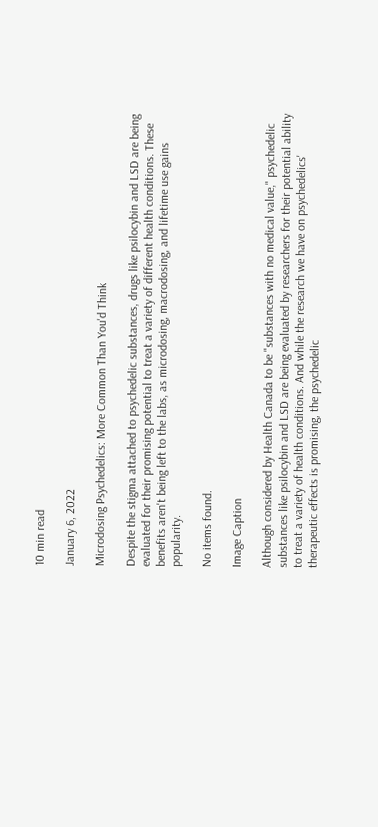10 min read

January 6, 2022

Microdosing Psychedelics: More Common Than You'd Think

Despite the stigma attached to psychedelic substances, drugs like psilocybin and LSD are being evaluated for their promising potential to treat a variety of different health conditions. These benefits aren't being left to the labs, as microdosing, macrodosing, and lifetime use gains popularity.

No items found.

Image Caption

Although considered by Health Canada to be "substances with no medical value," psychedelic substances like psilocybin and LSD are being evaluated by researchers for their potential ability to treat a variety of health conditions. And while the research we have on psychedelics' therapeutic effects is promising, the psychedelic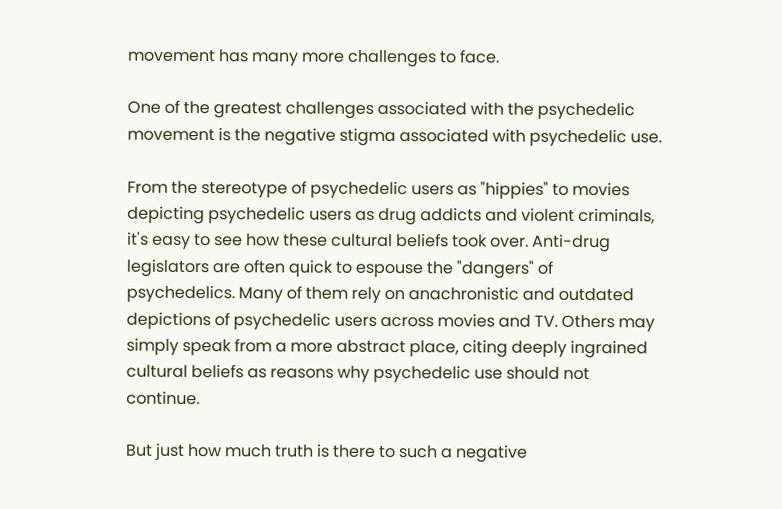movement has many more challenges to face.

One of the greatest challenges associated with the psychedelic movement is the negative stigma associated with psychedelic use.

From the stereotype of psychedelic users as "hippies" to movies depicting psychedelic users as drug addicts and violent criminals, it's easy to see how these cultural beliefs took over. Anti-drug legislators are often quick to espouse the "dangers" of psychedelics. Many of them rely on anachronistic and outdated depictions of psychedelic users across movies and TV. Others may simply speak from a more abstract place, citing deeply ingrained cultural beliefs as reasons why psychedelic use should not continue.

But just how much truth is there to such a negative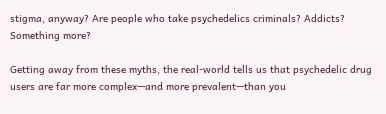stigma, anyway? Are people who take psychedelics criminals? Addicts? Something more?

Getting away from these myths, the real-world tells us that psychedelic drug users are far more complex—and more prevalent—than you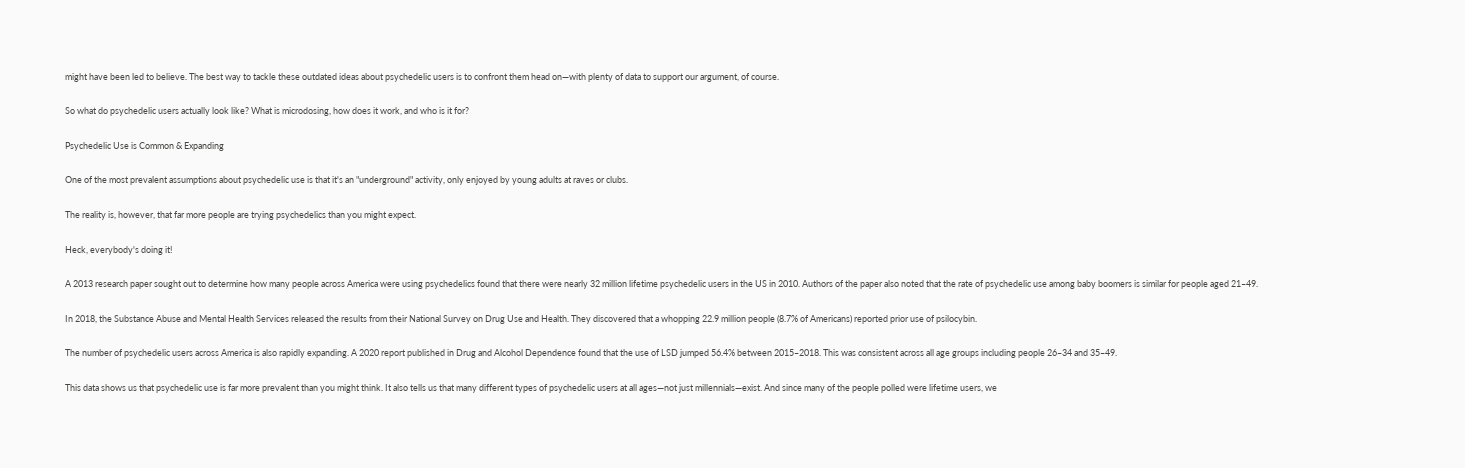might have been led to believe. The best way to tackle these outdated ideas about psychedelic users is to confront them head on—with plenty of data to support our argument, of course.

So what do psychedelic users actually look like? What is microdosing, how does it work, and who is it for?

Psychedelic Use is Common & Expanding

One of the most prevalent assumptions about psychedelic use is that it's an "underground" activity, only enjoyed by young adults at raves or clubs.

The reality is, however, that far more people are trying psychedelics than you might expect.

Heck, everybody's doing it!

A 2013 research paper sought out to determine how many people across America were using psychedelics found that there were nearly 32 million lifetime psychedelic users in the US in 2010. Authors of the paper also noted that the rate of psychedelic use among baby boomers is similar for people aged 21–49.

In 2018, the Substance Abuse and Mental Health Services released the results from their National Survey on Drug Use and Health. They discovered that a whopping 22.9 million people (8.7% of Americans) reported prior use of psilocybin.

The number of psychedelic users across America is also rapidly expanding. A 2020 report published in Drug and Alcohol Dependence found that the use of LSD jumped 56.4% between 2015–2018. This was consistent across all age groups including people 26–34 and 35–49.

This data shows us that psychedelic use is far more prevalent than you might think. It also tells us that many different types of psychedelic users at all ages—not just millennials—exist. And since many of the people polled were lifetime users, we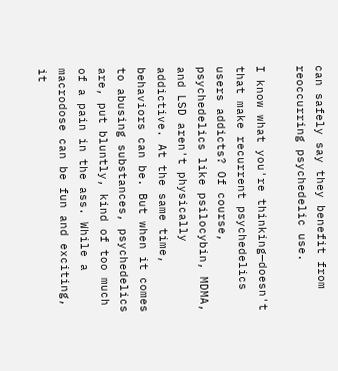can safely say they benefit from reoccurring psychedelic use.

I know what you're thinking—doesn't that make recurrent psychedelics users addicts? Of course, psychedelics like psilocybin, MDMA, and LSD aren't physically addictive. At the same time, behaviors can be. But when it comes to abusing substances, psychedelics are, put bluntly, kind of too much of a pain in the ass. While a macrodose can be fun and exciting, it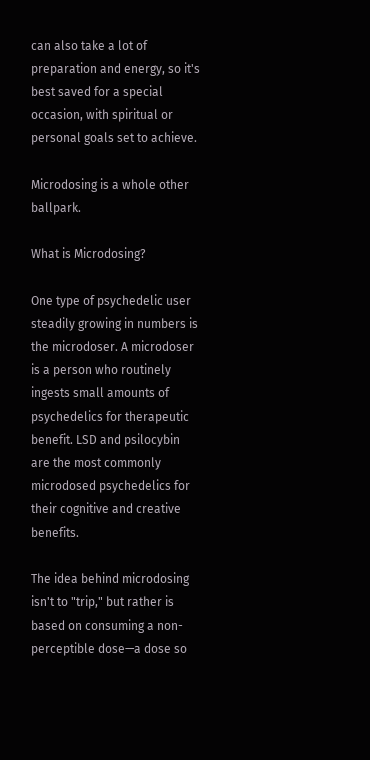can also take a lot of preparation and energy, so it's best saved for a special occasion, with spiritual or personal goals set to achieve.

Microdosing is a whole other ballpark.

What is Microdosing?

One type of psychedelic user steadily growing in numbers is the microdoser. A microdoser is a person who routinely ingests small amounts of psychedelics for therapeutic benefit. LSD and psilocybin are the most commonly microdosed psychedelics for their cognitive and creative benefits.

The idea behind microdosing isn't to "trip," but rather is based on consuming a non-perceptible dose—a dose so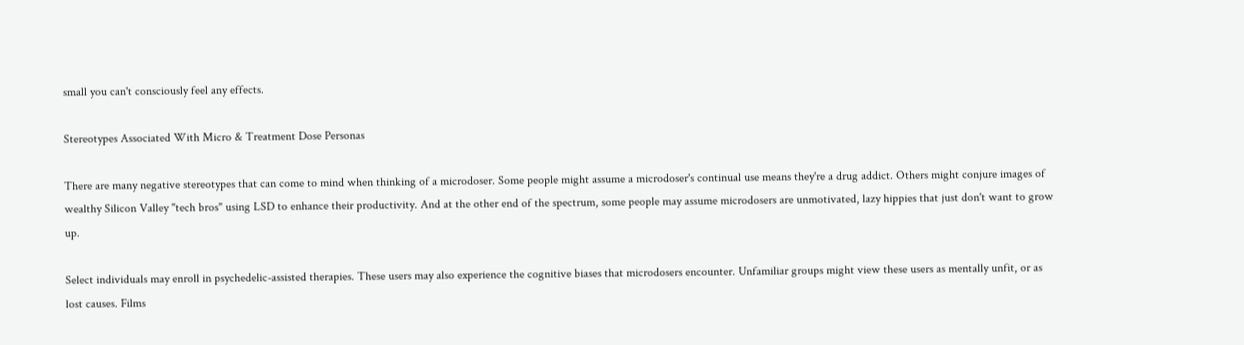small you can't consciously feel any effects.

Stereotypes Associated With Micro & Treatment Dose Personas

There are many negative stereotypes that can come to mind when thinking of a microdoser. Some people might assume a microdoser's continual use means they're a drug addict. Others might conjure images of wealthy Silicon Valley "tech bros" using LSD to enhance their productivity. And at the other end of the spectrum, some people may assume microdosers are unmotivated, lazy hippies that just don't want to grow up.

Select individuals may enroll in psychedelic-assisted therapies. These users may also experience the cognitive biases that microdosers encounter. Unfamiliar groups might view these users as mentally unfit, or as lost causes. Films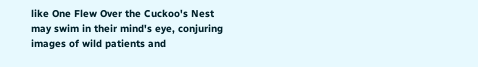like One Flew Over the Cuckoo's Nest may swim in their mind's eye, conjuring images of wild patients and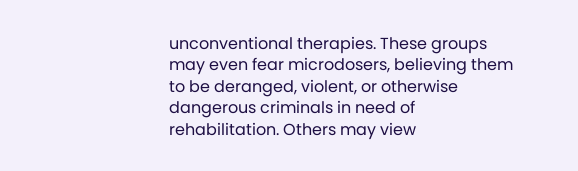unconventional therapies. These groups may even fear microdosers, believing them to be deranged, violent, or otherwise dangerous criminals in need of rehabilitation. Others may view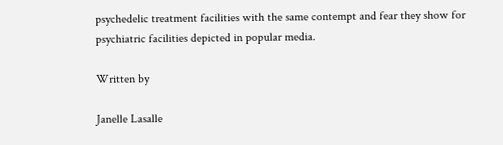psychedelic treatment facilities with the same contempt and fear they show for psychiatric facilities depicted in popular media.

Written by

Janelle Lasalle